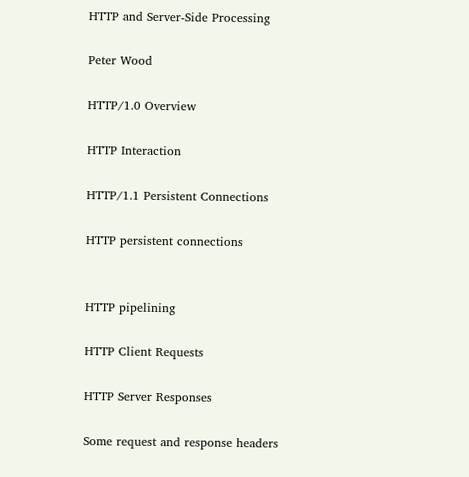HTTP and Server-Side Processing

Peter Wood

HTTP/1.0 Overview

HTTP Interaction

HTTP/1.1 Persistent Connections

HTTP persistent connections


HTTP pipelining

HTTP Client Requests

HTTP Server Responses

Some request and response headers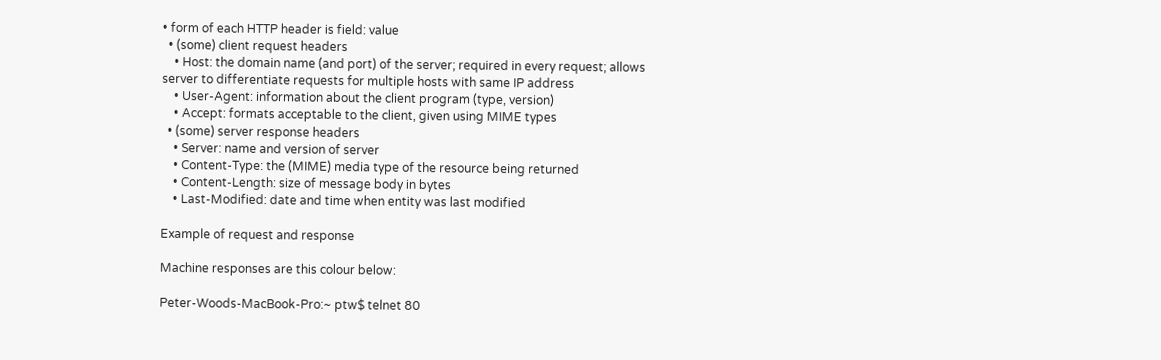• form of each HTTP header is field: value
  • (some) client request headers
    • Host: the domain name (and port) of the server; required in every request; allows server to differentiate requests for multiple hosts with same IP address
    • User-Agent: information about the client program (type, version)
    • Accept: formats acceptable to the client, given using MIME types
  • (some) server response headers
    • Server: name and version of server
    • Content-Type: the (MIME) media type of the resource being returned
    • Content-Length: size of message body in bytes
    • Last-Modified: date and time when entity was last modified

Example of request and response

Machine responses are this colour below:

Peter-Woods-MacBook-Pro:~ ptw$ telnet 80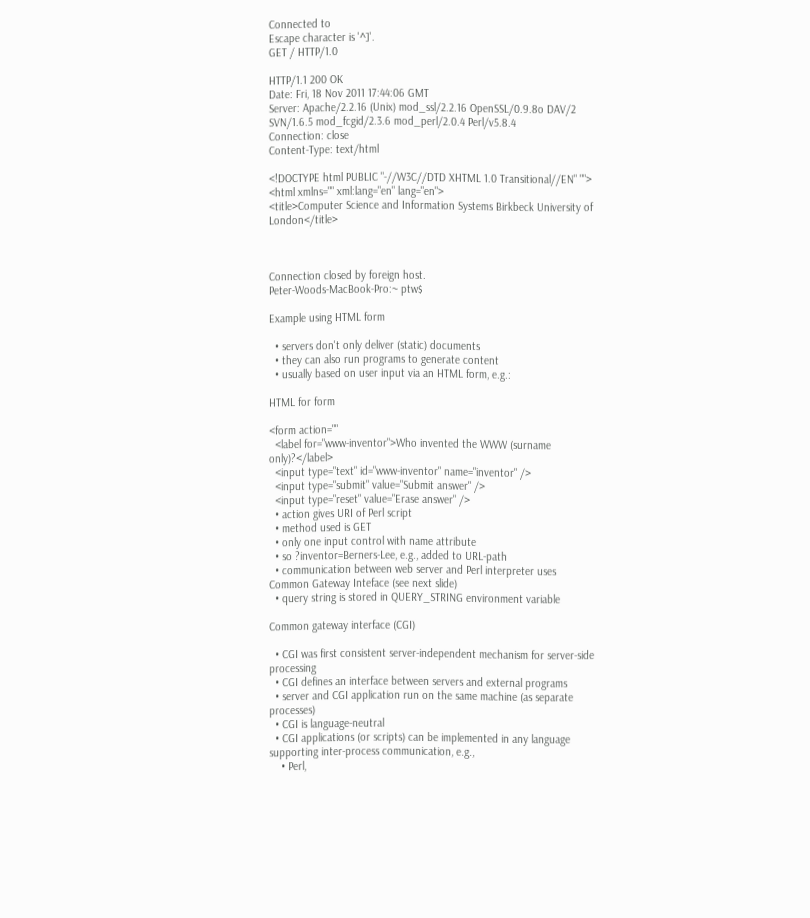Connected to
Escape character is '^]'.
GET / HTTP/1.0

HTTP/1.1 200 OK
Date: Fri, 18 Nov 2011 17:44:06 GMT
Server: Apache/2.2.16 (Unix) mod_ssl/2.2.16 OpenSSL/0.9.8o DAV/2 SVN/1.6.5 mod_fcgid/2.3.6 mod_perl/2.0.4 Perl/v5.8.4
Connection: close
Content-Type: text/html

<!DOCTYPE html PUBLIC "-//W3C//DTD XHTML 1.0 Transitional//EN" "">
<html xmlns="" xml:lang="en" lang="en">
<title>Computer Science and Information Systems Birkbeck University of London</title>



Connection closed by foreign host.
Peter-Woods-MacBook-Pro:~ ptw$

Example using HTML form

  • servers don't only deliver (static) documents
  • they can also run programs to generate content
  • usually based on user input via an HTML form, e.g.:

HTML for form

<form action=""
  <label for="www-inventor">Who invented the WWW (surname only)?</label>
  <input type="text" id="www-inventor" name="inventor" />
  <input type="submit" value="Submit answer" />
  <input type="reset" value="Erase answer" />
  • action gives URI of Perl script
  • method used is GET
  • only one input control with name attribute
  • so ?inventor=Berners-Lee, e.g., added to URL-path
  • communication between web server and Perl interpreter uses Common Gateway Inteface (see next slide)
  • query string is stored in QUERY_STRING environment variable

Common gateway interface (CGI)

  • CGI was first consistent server-independent mechanism for server-side processing
  • CGI defines an interface between servers and external programs
  • server and CGI application run on the same machine (as separate processes)
  • CGI is language-neutral
  • CGI applications (or scripts) can be implemented in any language supporting inter-process communication, e.g.,
    • Perl,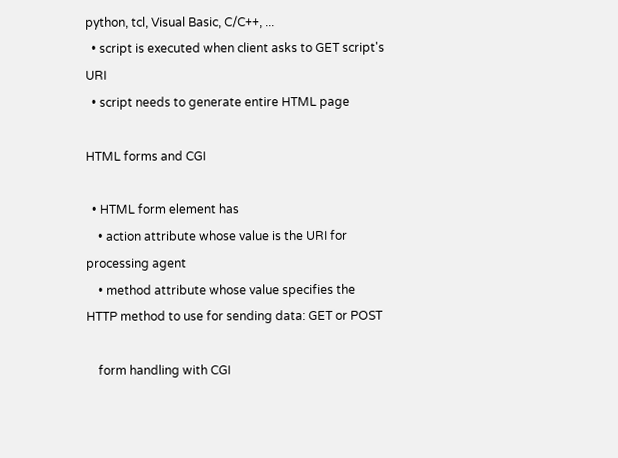python, tcl, Visual Basic, C/C++, ...
  • script is executed when client asks to GET script's URI
  • script needs to generate entire HTML page

HTML forms and CGI

  • HTML form element has
    • action attribute whose value is the URI for processing agent
    • method attribute whose value specifies the HTTP method to use for sending data: GET or POST

    form handling with CGI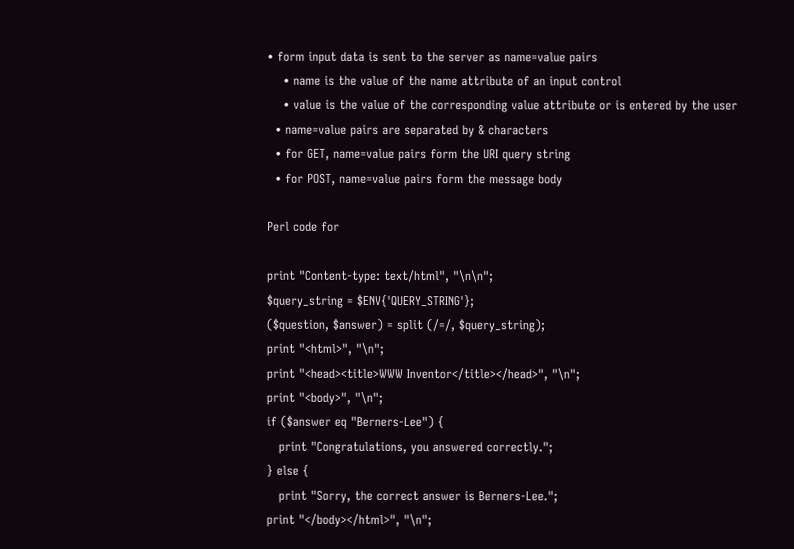• form input data is sent to the server as name=value pairs
    • name is the value of the name attribute of an input control
    • value is the value of the corresponding value attribute or is entered by the user
  • name=value pairs are separated by & characters
  • for GET, name=value pairs form the URI query string
  • for POST, name=value pairs form the message body

Perl code for

print "Content-type: text/html", "\n\n";
$query_string = $ENV{'QUERY_STRING'};
($question, $answer) = split (/=/, $query_string);
print "<html>", "\n";
print "<head><title>WWW Inventor</title></head>", "\n";
print "<body>", "\n";
if ($answer eq "Berners-Lee") {
   print "Congratulations, you answered correctly.";
} else {
   print "Sorry, the correct answer is Berners-Lee.";
print "</body></html>", "\n";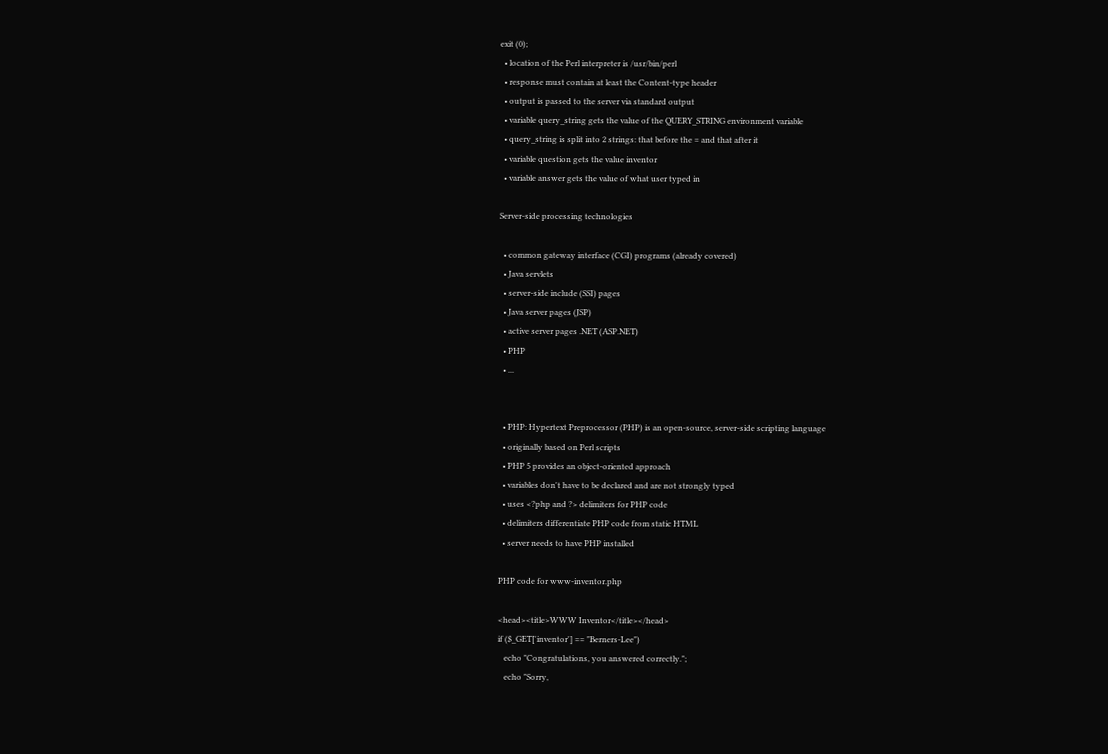exit (0);
  • location of the Perl interpreter is /usr/bin/perl
  • response must contain at least the Content-type header
  • output is passed to the server via standard output
  • variable query_string gets the value of the QUERY_STRING environment variable
  • query_string is split into 2 strings: that before the = and that after it
  • variable question gets the value inventor
  • variable answer gets the value of what user typed in

Server-side processing technologies

  • common gateway interface (CGI) programs (already covered)
  • Java servlets
  • server-side include (SSI) pages
  • Java server pages (JSP)
  • active server pages .NET (ASP.NET)
  • PHP
  • ...


  • PHP: Hypertext Preprocessor (PHP) is an open-source, server-side scripting language
  • originally based on Perl scripts
  • PHP 5 provides an object-oriented approach
  • variables don't have to be declared and are not strongly typed
  • uses <?php and ?> delimiters for PHP code
  • delimiters differentiate PHP code from static HTML
  • server needs to have PHP installed

PHP code for www-inventor.php

<head><title>WWW Inventor</title></head>
if ($_GET['inventor'] == "Berners-Lee")
   echo "Congratulations, you answered correctly.";
   echo "Sorry,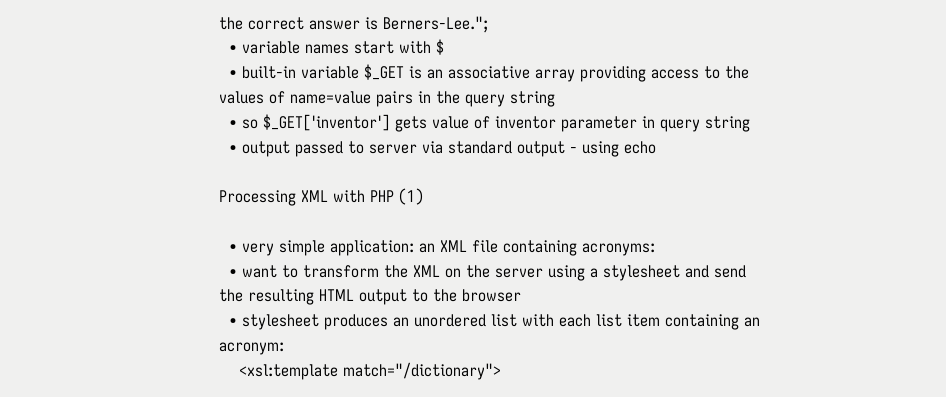the correct answer is Berners-Lee.";
  • variable names start with $
  • built-in variable $_GET is an associative array providing access to the values of name=value pairs in the query string
  • so $_GET['inventor'] gets value of inventor parameter in query string
  • output passed to server via standard output - using echo

Processing XML with PHP (1)

  • very simple application: an XML file containing acronyms:
  • want to transform the XML on the server using a stylesheet and send the resulting HTML output to the browser
  • stylesheet produces an unordered list with each list item containing an acronym:
    <xsl:template match="/dictionary">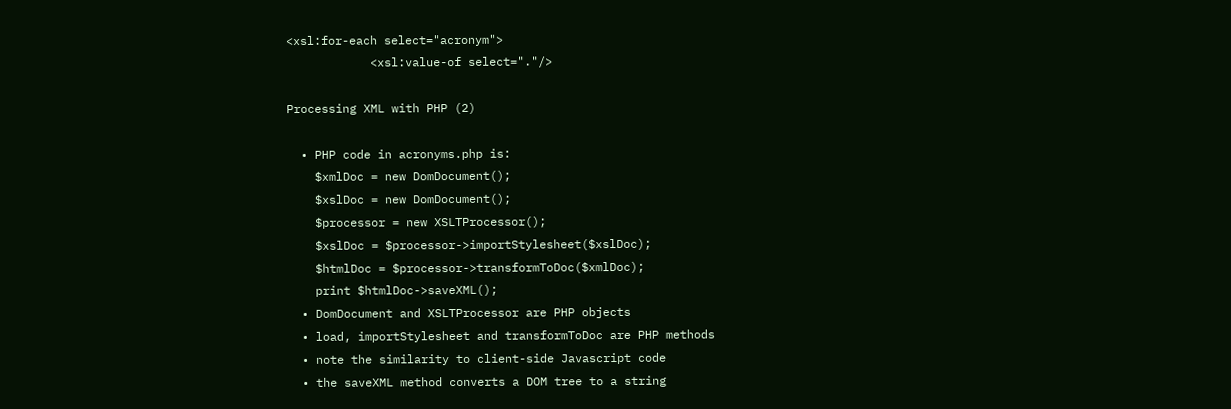<xsl:for-each select="acronym">
            <xsl:value-of select="."/>

Processing XML with PHP (2)

  • PHP code in acronyms.php is:
    $xmlDoc = new DomDocument();
    $xslDoc = new DomDocument();
    $processor = new XSLTProcessor();
    $xslDoc = $processor->importStylesheet($xslDoc);
    $htmlDoc = $processor->transformToDoc($xmlDoc);
    print $htmlDoc->saveXML();
  • DomDocument and XSLTProcessor are PHP objects
  • load, importStylesheet and transformToDoc are PHP methods
  • note the similarity to client-side Javascript code
  • the saveXML method converts a DOM tree to a string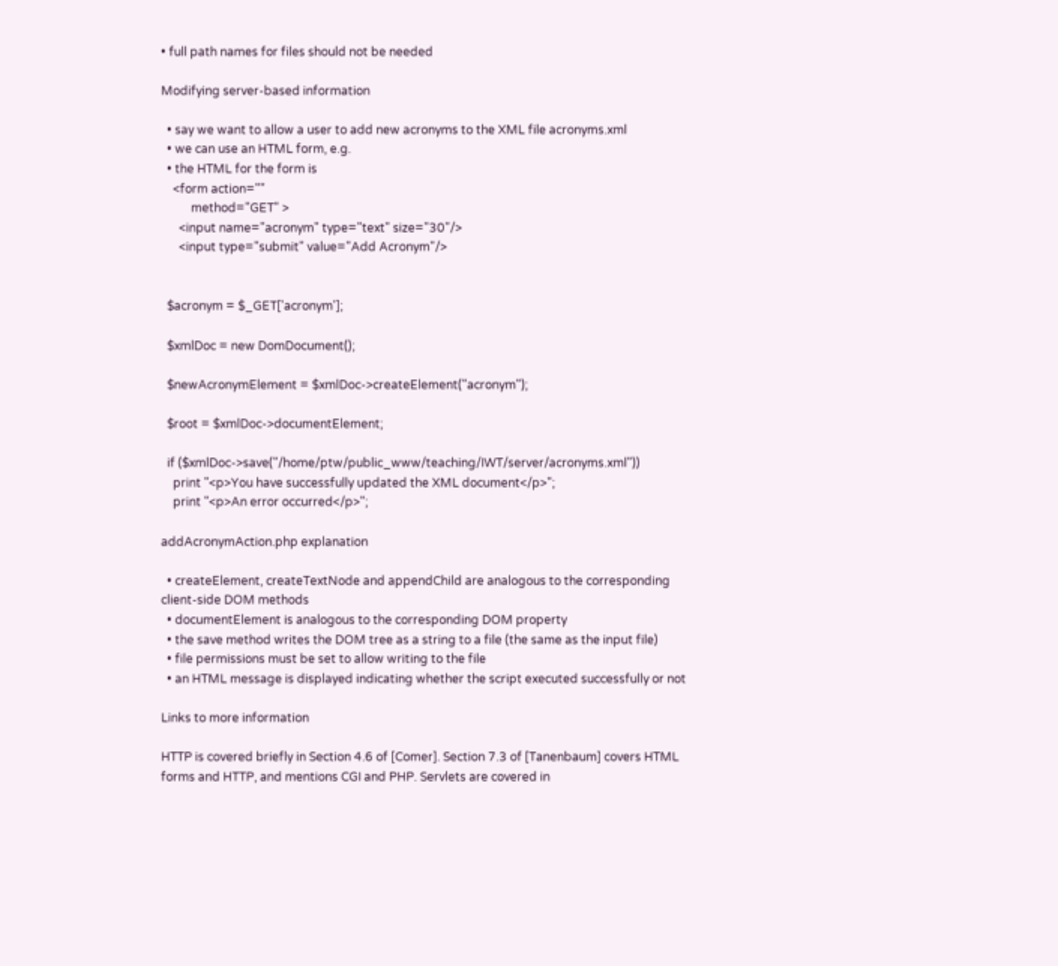• full path names for files should not be needed

Modifying server-based information

  • say we want to allow a user to add new acronyms to the XML file acronyms.xml
  • we can use an HTML form, e.g.
  • the HTML for the form is
    <form action=""
          method="GET" >
      <input name="acronym" type="text" size="30"/>
      <input type="submit" value="Add Acronym"/>


  $acronym = $_GET['acronym'];

  $xmlDoc = new DomDocument();

  $newAcronymElement = $xmlDoc->createElement("acronym");

  $root = $xmlDoc->documentElement;

  if ($xmlDoc->save("/home/ptw/public_www/teaching/IWT/server/acronyms.xml"))
    print "<p>You have successfully updated the XML document</p>";
    print "<p>An error occurred</p>";

addAcronymAction.php explanation

  • createElement, createTextNode and appendChild are analogous to the corresponding client-side DOM methods
  • documentElement is analogous to the corresponding DOM property
  • the save method writes the DOM tree as a string to a file (the same as the input file)
  • file permissions must be set to allow writing to the file
  • an HTML message is displayed indicating whether the script executed successfully or not

Links to more information

HTTP is covered briefly in Section 4.6 of [Comer]. Section 7.3 of [Tanenbaum] covers HTML forms and HTTP, and mentions CGI and PHP. Servlets are covered in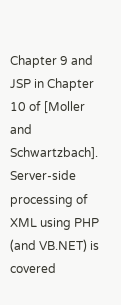Chapter 9 and JSP in Chapter 10 of [Moller and Schwartzbach]. Server-side processing of XML using PHP (and VB.NET) is covered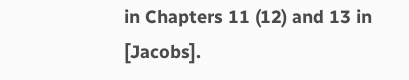in Chapters 11 (12) and 13 in [Jacobs].